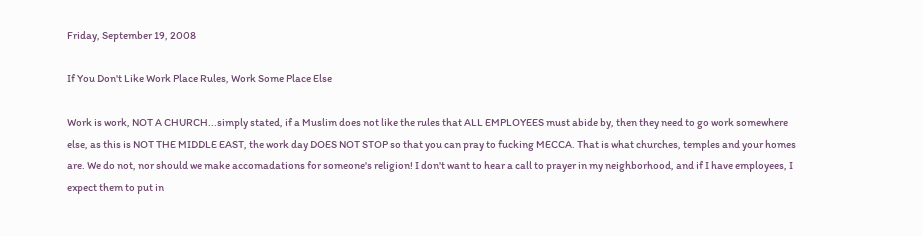Friday, September 19, 2008

If You Don't Like Work Place Rules, Work Some Place Else

Work is work, NOT A CHURCH...simply stated, if a Muslim does not like the rules that ALL EMPLOYEES must abide by, then they need to go work somewhere else, as this is NOT THE MIDDLE EAST, the work day DOES NOT STOP so that you can pray to fucking MECCA. That is what churches, temples and your homes are. We do not, nor should we make accomadations for someone's religion! I don't want to hear a call to prayer in my neighborhood, and if I have employees, I expect them to put in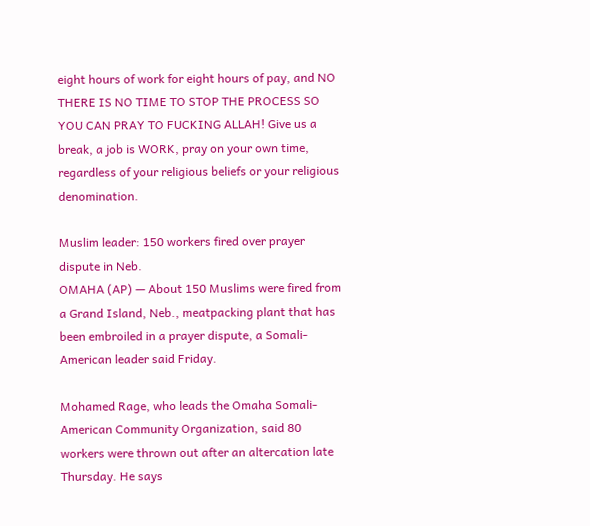eight hours of work for eight hours of pay, and NO THERE IS NO TIME TO STOP THE PROCESS SO YOU CAN PRAY TO FUCKING ALLAH! Give us a break, a job is WORK, pray on your own time, regardless of your religious beliefs or your religious denomination.

Muslim leader: 150 workers fired over prayer dispute in Neb.
OMAHA (AP) — About 150 Muslims were fired from a Grand Island, Neb., meatpacking plant that has been embroiled in a prayer dispute, a Somali-American leader said Friday.

Mohamed Rage, who leads the Omaha Somali-American Community Organization, said 80 workers were thrown out after an altercation late Thursday. He says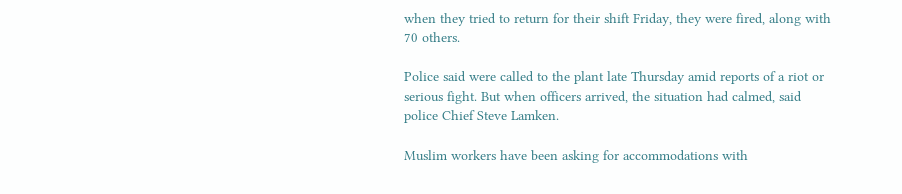when they tried to return for their shift Friday, they were fired, along with 70 others.

Police said were called to the plant late Thursday amid reports of a riot or serious fight. But when officers arrived, the situation had calmed, said police Chief Steve Lamken.

Muslim workers have been asking for accommodations with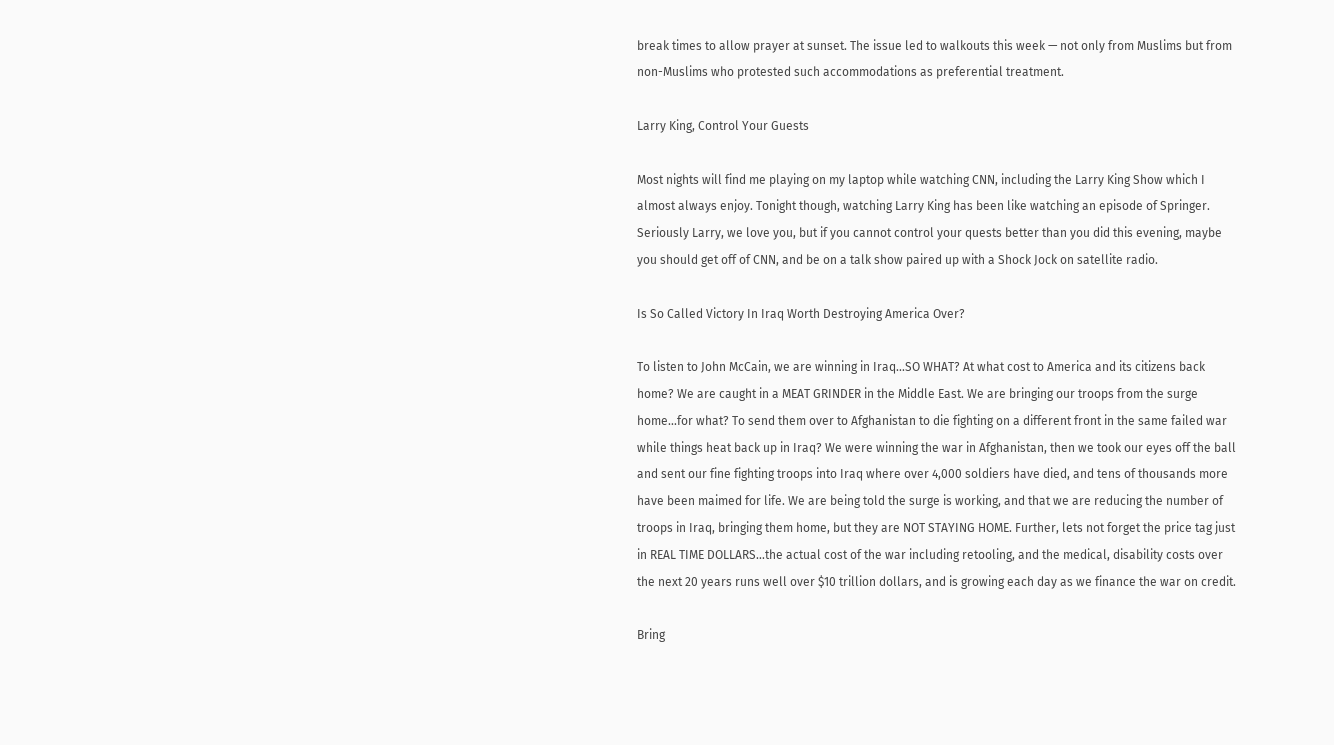break times to allow prayer at sunset. The issue led to walkouts this week — not only from Muslims but from non-Muslims who protested such accommodations as preferential treatment.

Larry King, Control Your Guests

Most nights will find me playing on my laptop while watching CNN, including the Larry King Show which I almost always enjoy. Tonight though, watching Larry King has been like watching an episode of Springer. Seriously Larry, we love you, but if you cannot control your quests better than you did this evening, maybe you should get off of CNN, and be on a talk show paired up with a Shock Jock on satellite radio.

Is So Called Victory In Iraq Worth Destroying America Over?

To listen to John McCain, we are winning in Iraq...SO WHAT? At what cost to America and its citizens back home? We are caught in a MEAT GRINDER in the Middle East. We are bringing our troops from the surge home...for what? To send them over to Afghanistan to die fighting on a different front in the same failed war while things heat back up in Iraq? We were winning the war in Afghanistan, then we took our eyes off the ball and sent our fine fighting troops into Iraq where over 4,000 soldiers have died, and tens of thousands more have been maimed for life. We are being told the surge is working, and that we are reducing the number of troops in Iraq, bringing them home, but they are NOT STAYING HOME. Further, lets not forget the price tag just in REAL TIME DOLLARS...the actual cost of the war including retooling, and the medical, disability costs over the next 20 years runs well over $10 trillion dollars, and is growing each day as we finance the war on credit.

Bring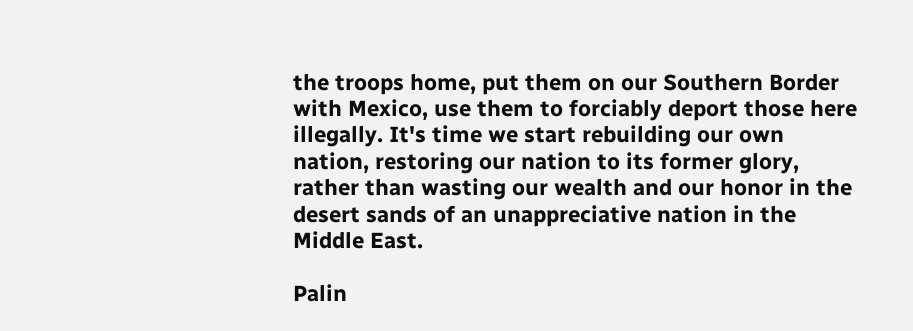the troops home, put them on our Southern Border with Mexico, use them to forciably deport those here illegally. It's time we start rebuilding our own nation, restoring our nation to its former glory, rather than wasting our wealth and our honor in the desert sands of an unappreciative nation in the Middle East.

Palin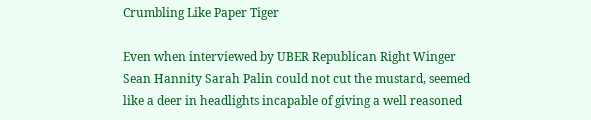Crumbling Like Paper Tiger

Even when interviewed by UBER Republican Right Winger Sean Hannity Sarah Palin could not cut the mustard, seemed like a deer in headlights incapable of giving a well reasoned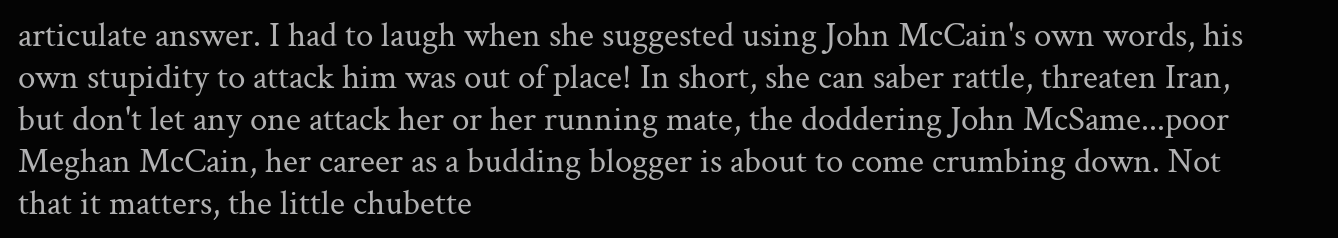articulate answer. I had to laugh when she suggested using John McCain's own words, his own stupidity to attack him was out of place! In short, she can saber rattle, threaten Iran, but don't let any one attack her or her running mate, the doddering John McSame...poor Meghan McCain, her career as a budding blogger is about to come crumbing down. Not that it matters, the little chubette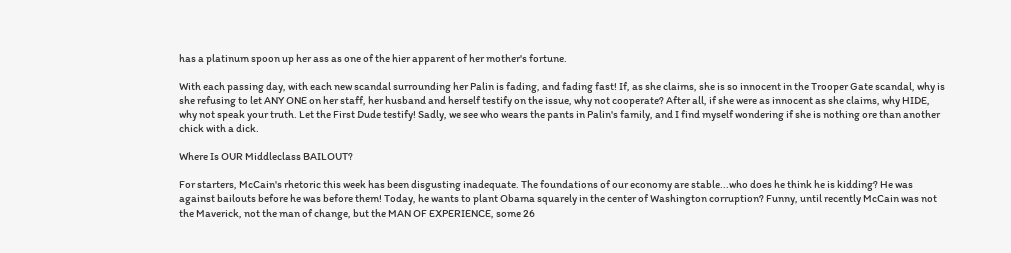has a platinum spoon up her ass as one of the hier apparent of her mother's fortune.

With each passing day, with each new scandal surrounding her Palin is fading, and fading fast! If, as she claims, she is so innocent in the Trooper Gate scandal, why is she refusing to let ANY ONE on her staff, her husband and herself testify on the issue, why not cooperate? After all, if she were as innocent as she claims, why HIDE, why not speak your truth. Let the First Dude testify! Sadly, we see who wears the pants in Palin's family, and I find myself wondering if she is nothing ore than another chick with a dick.

Where Is OUR Middleclass BAILOUT?

For starters, McCain's rhetoric this week has been disgusting inadequate. The foundations of our economy are stable...who does he think he is kidding? He was against bailouts before he was before them! Today, he wants to plant Obama squarely in the center of Washington corruption? Funny, until recently McCain was not the Maverick, not the man of change, but the MAN OF EXPERIENCE, some 26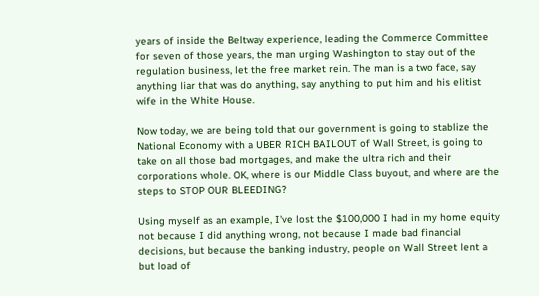years of inside the Beltway experience, leading the Commerce Committee for seven of those years, the man urging Washington to stay out of the regulation business, let the free market rein. The man is a two face, say anything liar that was do anything, say anything to put him and his elitist wife in the White House.

Now today, we are being told that our government is going to stablize the National Economy with a UBER RICH BAILOUT of Wall Street, is going to take on all those bad mortgages, and make the ultra rich and their corporations whole. OK, where is our Middle Class buyout, and where are the steps to STOP OUR BLEEDING?

Using myself as an example, I've lost the $100,000 I had in my home equity not because I did anything wrong, not because I made bad financial decisions, but because the banking industry, people on Wall Street lent a but load of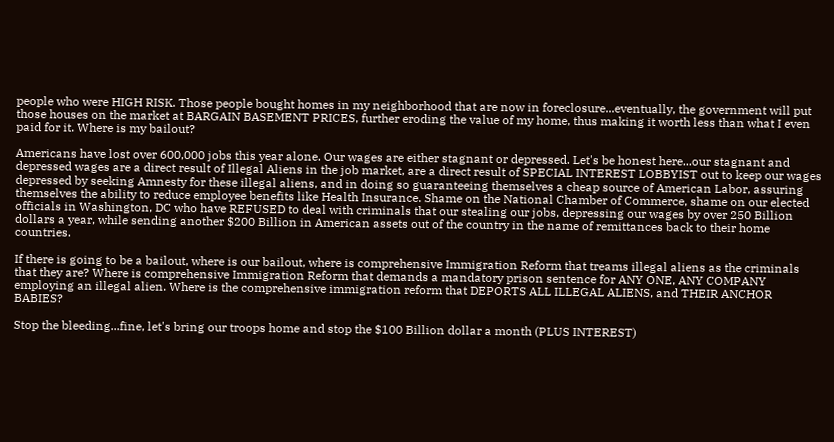people who were HIGH RISK. Those people bought homes in my neighborhood that are now in foreclosure...eventually, the government will put those houses on the market at BARGAIN BASEMENT PRICES, further eroding the value of my home, thus making it worth less than what I even paid for it. Where is my bailout?

Americans have lost over 600,000 jobs this year alone. Our wages are either stagnant or depressed. Let's be honest here...our stagnant and depressed wages are a direct result of Illegal Aliens in the job market, are a direct result of SPECIAL INTEREST LOBBYIST out to keep our wages depressed by seeking Amnesty for these illegal aliens, and in doing so guaranteeing themselves a cheap source of American Labor, assuring themselves the ability to reduce employee benefits like Health Insurance. Shame on the National Chamber of Commerce, shame on our elected officials in Washington, DC who have REFUSED to deal with criminals that our stealing our jobs, depressing our wages by over 250 Billion dollars a year, while sending another $200 Billion in American assets out of the country in the name of remittances back to their home countries.

If there is going to be a bailout, where is our bailout, where is comprehensive Immigration Reform that treams illegal aliens as the criminals that they are? Where is comprehensive Immigration Reform that demands a mandatory prison sentence for ANY ONE, ANY COMPANY employing an illegal alien. Where is the comprehensive immigration reform that DEPORTS ALL ILLEGAL ALIENS, and THEIR ANCHOR BABIES?

Stop the bleeding...fine, let's bring our troops home and stop the $100 Billion dollar a month (PLUS INTEREST)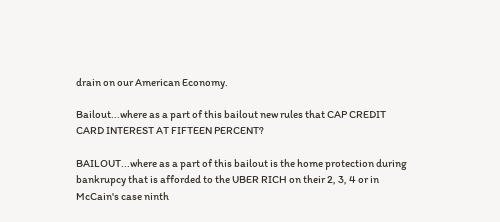drain on our American Economy.

Bailout...where as a part of this bailout new rules that CAP CREDIT CARD INTEREST AT FIFTEEN PERCENT?

BAILOUT...where as a part of this bailout is the home protection during bankrupcy that is afforded to the UBER RICH on their 2, 3, 4 or in McCain's case ninth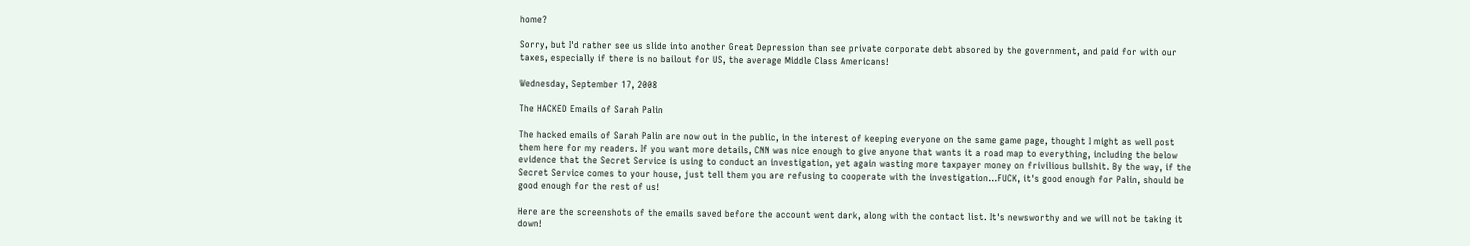home?

Sorry, but I'd rather see us slide into another Great Depression than see private corporate debt absored by the government, and paid for with our taxes, especially if there is no bailout for US, the average Middle Class Americans!

Wednesday, September 17, 2008

The HACKED Emails of Sarah Palin

The hacked emails of Sarah Palin are now out in the public, in the interest of keeping everyone on the same game page, thought I might as well post them here for my readers. If you want more details, CNN was nice enough to give anyone that wants it a road map to everything, including the below evidence that the Secret Service is using to conduct an investigation, yet again wasting more taxpayer money on frivilious bullshit. By the way, if the Secret Service comes to your house, just tell them you are refusing to cooperate with the investigation...FUCK, it's good enough for Palin, should be good enough for the rest of us!

Here are the screenshots of the emails saved before the account went dark, along with the contact list. It's newsworthy and we will not be taking it down!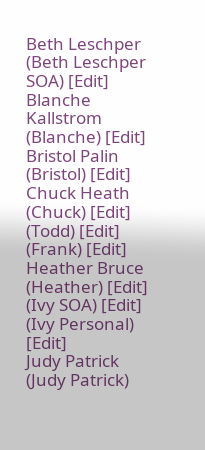Beth Leschper (Beth Leschper SOA) [Edit]
Blanche Kallstrom (Blanche) [Edit]
Bristol Palin (Bristol) [Edit]
Chuck Heath (Chuck) [Edit] (Todd) [Edit] (Frank) [Edit]
Heather Bruce (Heather) [Edit] (Ivy SOA) [Edit] (Ivy Personal) [Edit]
Judy Patrick (Judy Patrick)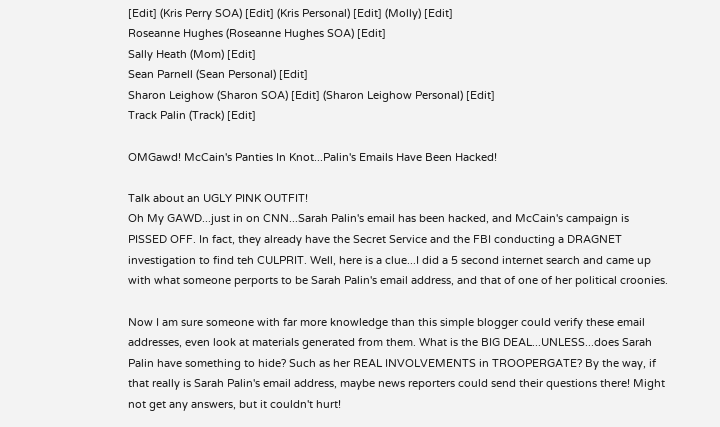[Edit] (Kris Perry SOA) [Edit] (Kris Personal) [Edit] (Molly) [Edit]
Roseanne Hughes (Roseanne Hughes SOA) [Edit]
Sally Heath (Mom) [Edit]
Sean Parnell (Sean Personal) [Edit]
Sharon Leighow (Sharon SOA) [Edit] (Sharon Leighow Personal) [Edit]
Track Palin (Track) [Edit]

OMGawd! McCain's Panties In Knot...Palin's Emails Have Been Hacked!

Talk about an UGLY PINK OUTFIT!
Oh My GAWD...just in on CNN...Sarah Palin's email has been hacked, and McCain's campaign is PISSED OFF. In fact, they already have the Secret Service and the FBI conducting a DRAGNET investigation to find teh CULPRIT. Well, here is a clue...I did a 5 second internet search and came up with what someone perports to be Sarah Palin's email address, and that of one of her political croonies.

Now I am sure someone with far more knowledge than this simple blogger could verify these email addresses, even look at materials generated from them. What is the BIG DEAL...UNLESS...does Sarah Palin have something to hide? Such as her REAL INVOLVEMENTS in TROOPERGATE? By the way, if that really is Sarah Palin's email address, maybe news reporters could send their questions there! Might not get any answers, but it couldn't hurt!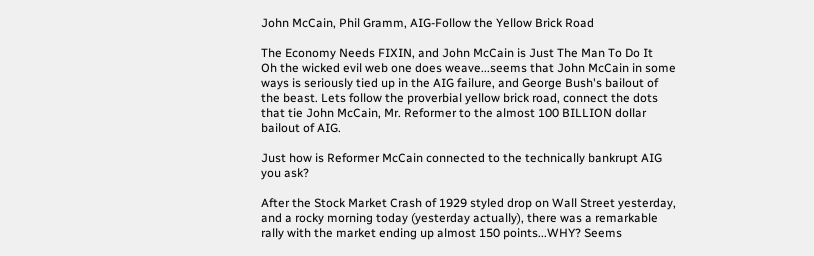John McCain, Phil Gramm, AIG-Follow the Yellow Brick Road

The Economy Needs FIXIN, and John McCain is Just The Man To Do It
Oh the wicked evil web one does weave...seems that John McCain in some ways is seriously tied up in the AIG failure, and George Bush's bailout of the beast. Lets follow the proverbial yellow brick road, connect the dots that tie John McCain, Mr. Reformer to the almost 100 BILLION dollar bailout of AIG.

Just how is Reformer McCain connected to the technically bankrupt AIG you ask?

After the Stock Market Crash of 1929 styled drop on Wall Street yesterday, and a rocky morning today (yesterday actually), there was a remarkable rally with the market ending up almost 150 points...WHY? Seems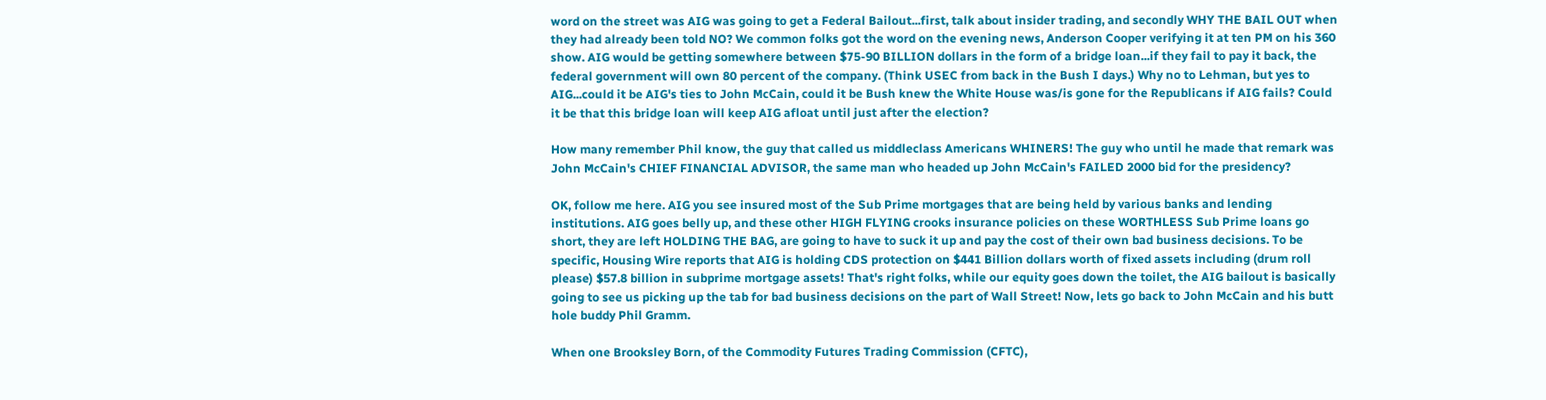word on the street was AIG was going to get a Federal Bailout...first, talk about insider trading, and secondly WHY THE BAIL OUT when they had already been told NO? We common folks got the word on the evening news, Anderson Cooper verifying it at ten PM on his 360 show. AIG would be getting somewhere between $75-90 BILLION dollars in the form of a bridge loan...if they fail to pay it back, the federal government will own 80 percent of the company. (Think USEC from back in the Bush I days.) Why no to Lehman, but yes to AIG...could it be AIG's ties to John McCain, could it be Bush knew the White House was/is gone for the Republicans if AIG fails? Could it be that this bridge loan will keep AIG afloat until just after the election?

How many remember Phil know, the guy that called us middleclass Americans WHINERS! The guy who until he made that remark was John McCain's CHIEF FINANCIAL ADVISOR, the same man who headed up John McCain's FAILED 2000 bid for the presidency?

OK, follow me here. AIG you see insured most of the Sub Prime mortgages that are being held by various banks and lending institutions. AIG goes belly up, and these other HIGH FLYING crooks insurance policies on these WORTHLESS Sub Prime loans go short, they are left HOLDING THE BAG, are going to have to suck it up and pay the cost of their own bad business decisions. To be specific, Housing Wire reports that AIG is holding CDS protection on $441 Billion dollars worth of fixed assets including (drum roll please) $57.8 billion in subprime mortgage assets! That's right folks, while our equity goes down the toilet, the AIG bailout is basically going to see us picking up the tab for bad business decisions on the part of Wall Street! Now, lets go back to John McCain and his butt hole buddy Phil Gramm.

When one Brooksley Born, of the Commodity Futures Trading Commission (CFTC),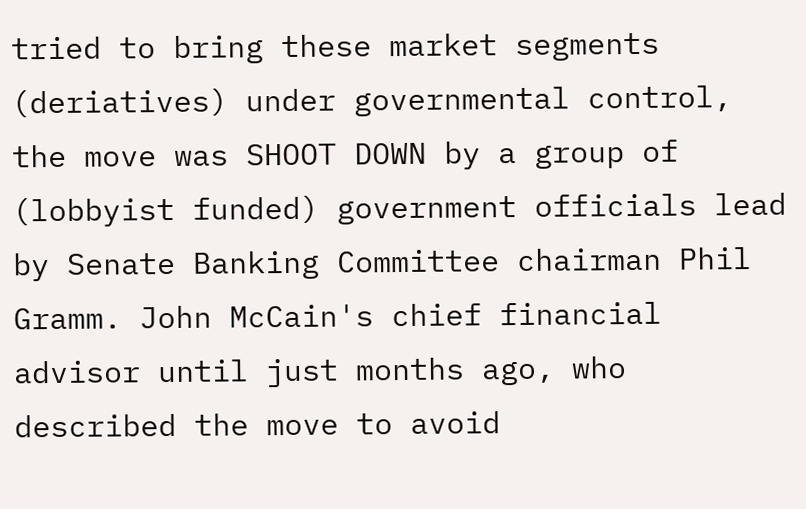tried to bring these market segments (deriatives) under governmental control, the move was SHOOT DOWN by a group of (lobbyist funded) government officials lead by Senate Banking Committee chairman Phil Gramm. John McCain's chief financial advisor until just months ago, who described the move to avoid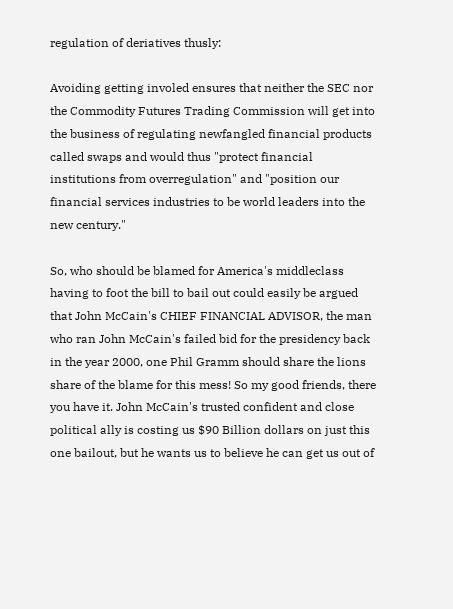regulation of deriatives thusly:

Avoiding getting involed ensures that neither the SEC nor the Commodity Futures Trading Commission will get into the business of regulating newfangled financial products called swaps and would thus "protect financial institutions from overregulation" and "position our financial services industries to be world leaders into the new century."

So, who should be blamed for America's middleclass having to foot the bill to bail out could easily be argued that John McCain's CHIEF FINANCIAL ADVISOR, the man who ran John McCain's failed bid for the presidency back in the year 2000, one Phil Gramm should share the lions share of the blame for this mess! So my good friends, there you have it. John McCain's trusted confident and close political ally is costing us $90 Billion dollars on just this one bailout, but he wants us to believe he can get us out of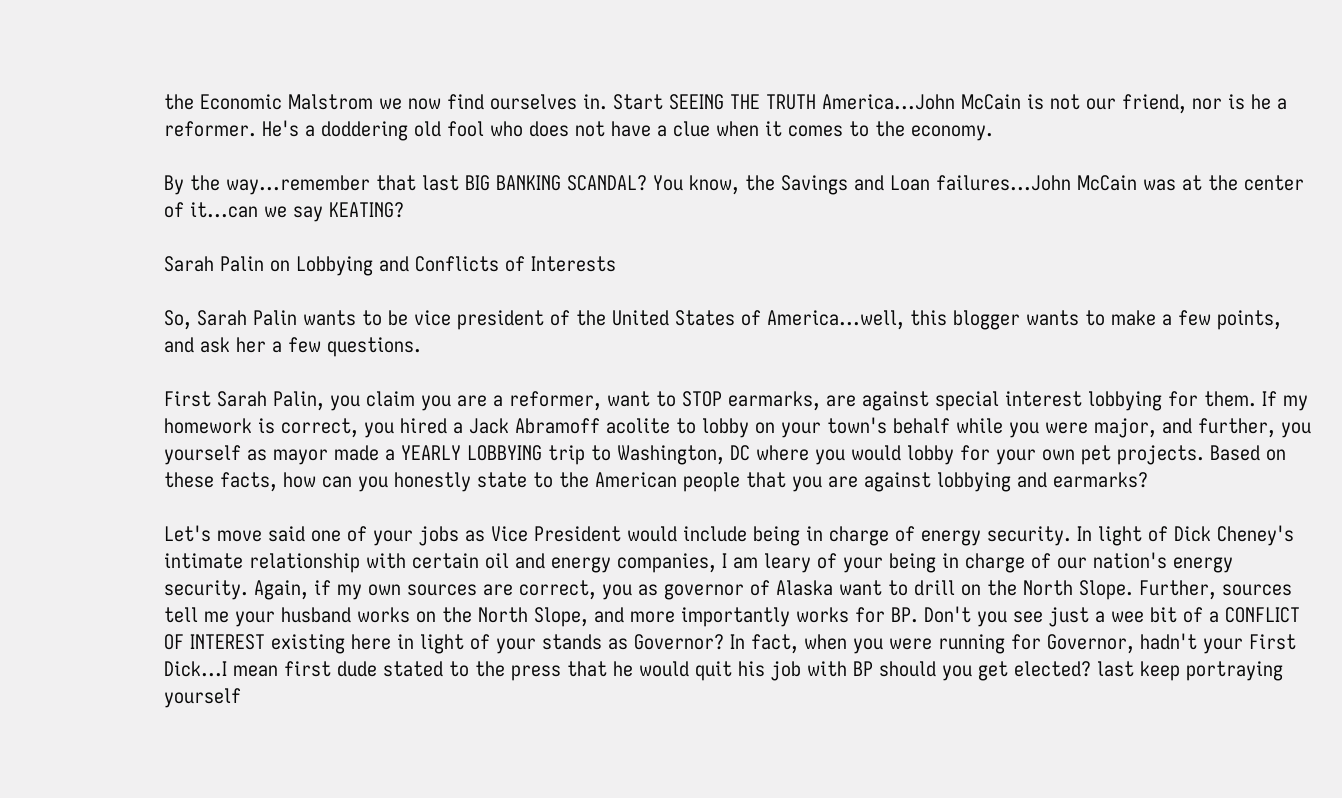the Economic Malstrom we now find ourselves in. Start SEEING THE TRUTH America...John McCain is not our friend, nor is he a reformer. He's a doddering old fool who does not have a clue when it comes to the economy.

By the way...remember that last BIG BANKING SCANDAL? You know, the Savings and Loan failures...John McCain was at the center of it...can we say KEATING?

Sarah Palin on Lobbying and Conflicts of Interests

So, Sarah Palin wants to be vice president of the United States of America...well, this blogger wants to make a few points, and ask her a few questions.

First Sarah Palin, you claim you are a reformer, want to STOP earmarks, are against special interest lobbying for them. If my homework is correct, you hired a Jack Abramoff acolite to lobby on your town's behalf while you were major, and further, you yourself as mayor made a YEARLY LOBBYING trip to Washington, DC where you would lobby for your own pet projects. Based on these facts, how can you honestly state to the American people that you are against lobbying and earmarks?

Let's move said one of your jobs as Vice President would include being in charge of energy security. In light of Dick Cheney's intimate relationship with certain oil and energy companies, I am leary of your being in charge of our nation's energy security. Again, if my own sources are correct, you as governor of Alaska want to drill on the North Slope. Further, sources tell me your husband works on the North Slope, and more importantly works for BP. Don't you see just a wee bit of a CONFLICT OF INTEREST existing here in light of your stands as Governor? In fact, when you were running for Governor, hadn't your First Dick...I mean first dude stated to the press that he would quit his job with BP should you get elected? last keep portraying yourself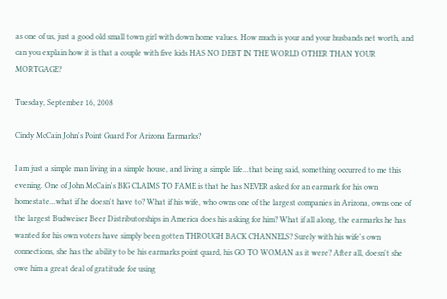as one of us, just a good old small town girl with down home values. How much is your and your husbands net worth, and can you explain how it is that a couple with five kids HAS NO DEBT IN THE WORLD OTHER THAN YOUR MORTGAGE?

Tuesday, September 16, 2008

Cindy McCain John's Point Guard For Arizona Earmarks?

I am just a simple man living in a simple house, and living a simple life...that being said, something occurred to me this evening. One of John McCain's BIG CLAIMS TO FAME is that he has NEVER asked for an earmark for his own homestate...what if he doesn't have to? What if his wife, who owns one of the largest companies in Arizona, owns one of the largest Budweiser Beer Distributorships in America does his asking for him? What if all along, the earmarks he has wanted for his own voters have simply been gotten THROUGH BACK CHANNELS? Surely with his wife's own connections, she has the ability to be his earmarks point quard, his GO TO WOMAN as it were? After all, doesn't she owe him a great deal of gratitude for using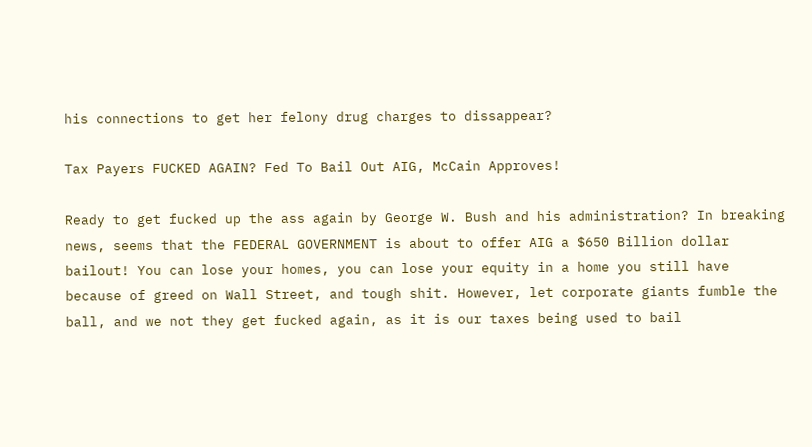his connections to get her felony drug charges to dissappear?

Tax Payers FUCKED AGAIN? Fed To Bail Out AIG, McCain Approves!

Ready to get fucked up the ass again by George W. Bush and his administration? In breaking news, seems that the FEDERAL GOVERNMENT is about to offer AIG a $650 Billion dollar bailout! You can lose your homes, you can lose your equity in a home you still have because of greed on Wall Street, and tough shit. However, let corporate giants fumble the ball, and we not they get fucked again, as it is our taxes being used to bail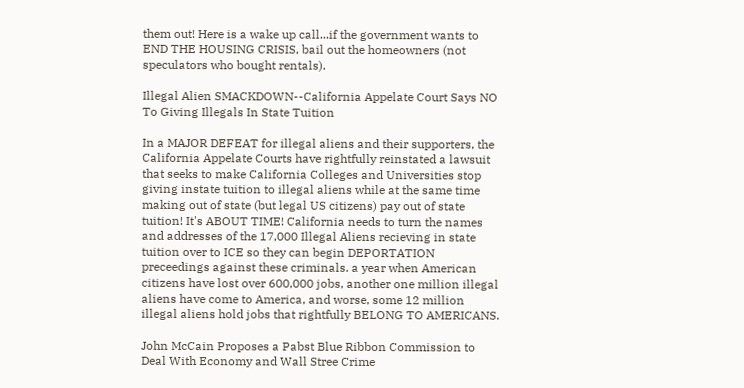them out! Here is a wake up call...if the government wants to END THE HOUSING CRISIS, bail out the homeowners (not speculators who bought rentals).

Illegal Alien SMACKDOWN--California Appelate Court Says NO To Giving Illegals In State Tuition

In a MAJOR DEFEAT for illegal aliens and their supporters, the California Appelate Courts have rightfully reinstated a lawsuit that seeks to make California Colleges and Universities stop giving instate tuition to illegal aliens while at the same time making out of state (but legal US citizens) pay out of state tuition! It's ABOUT TIME! California needs to turn the names and addresses of the 17,000 Illegal Aliens recieving in state tuition over to ICE so they can begin DEPORTATION preceedings against these criminals. a year when American citizens have lost over 600,000 jobs, another one million illegal aliens have come to America, and worse, some 12 million illegal aliens hold jobs that rightfully BELONG TO AMERICANS.

John McCain Proposes a Pabst Blue Ribbon Commission to Deal With Economy and Wall Stree Crime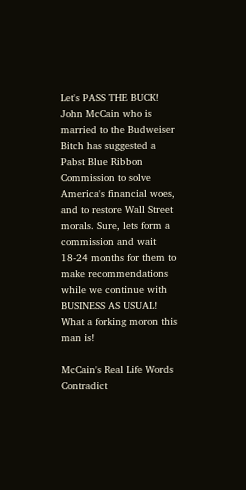Let's PASS THE BUCK! John McCain who is married to the Budweiser Bitch has suggested a Pabst Blue Ribbon Commission to solve America's financial woes, and to restore Wall Street morals. Sure, lets form a commission and wait 18-24 months for them to make recommendations while we continue with BUSINESS AS USUAL! What a forking moron this man is!

McCain's Real Life Words Contradict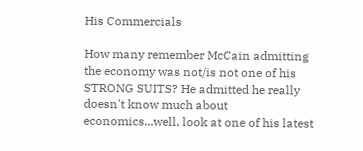His Commercials

How many remember McCain admitting the economy was not/is not one of his STRONG SUITS? He admitted he really doesn't know much about economics...well, look at one of his latest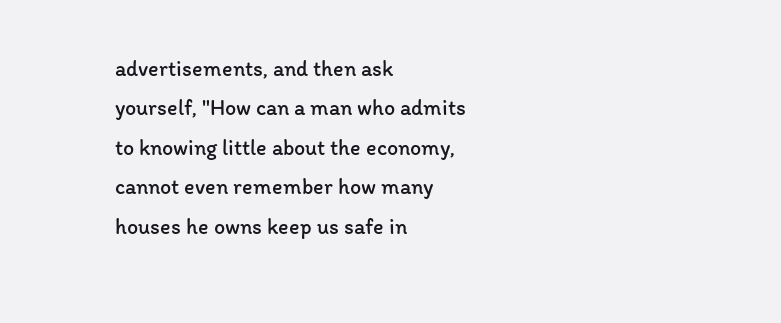advertisements, and then ask yourself, "How can a man who admits to knowing little about the economy, cannot even remember how many houses he owns keep us safe in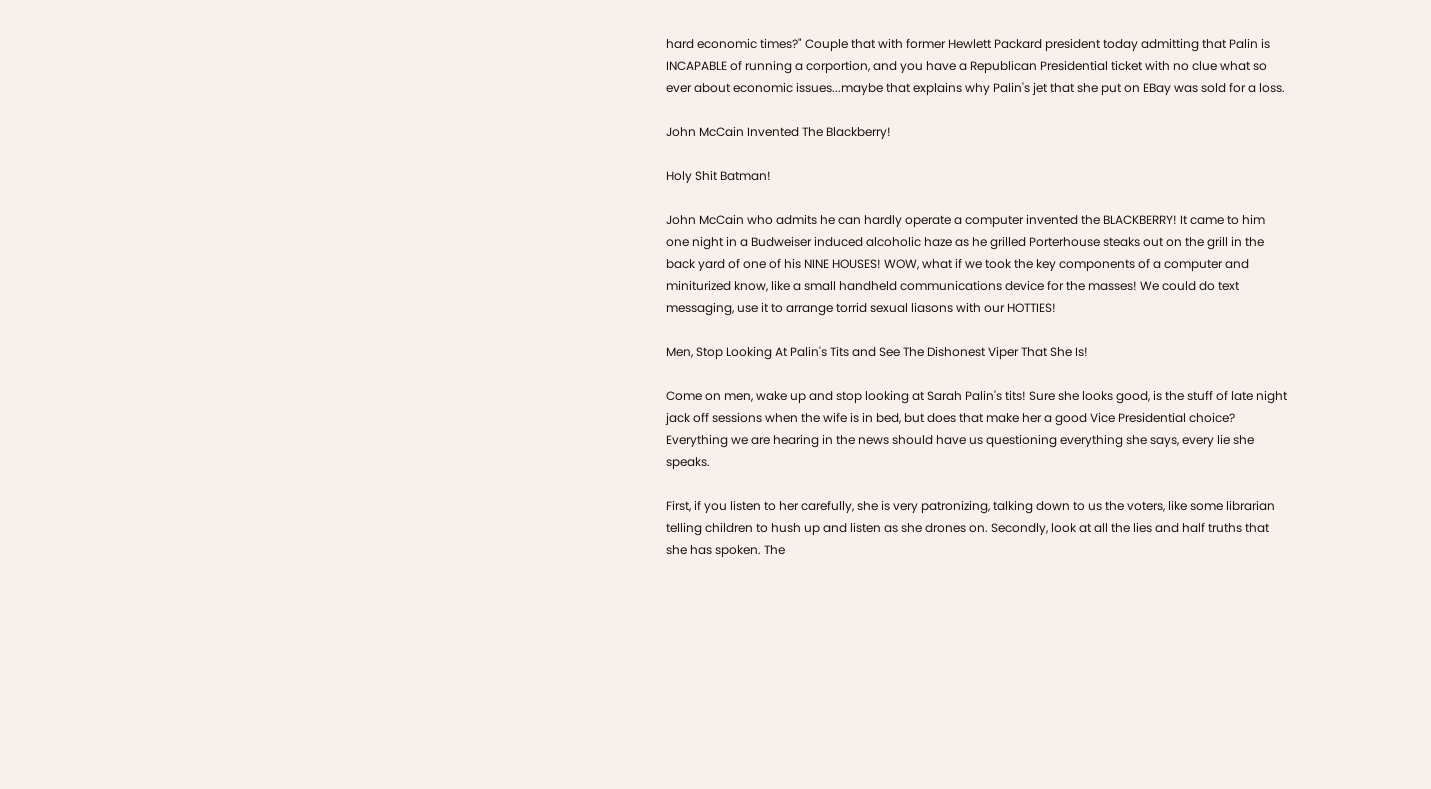hard economic times?" Couple that with former Hewlett Packard president today admitting that Palin is INCAPABLE of running a corportion, and you have a Republican Presidential ticket with no clue what so ever about economic issues...maybe that explains why Palin's jet that she put on EBay was sold for a loss.

John McCain Invented The Blackberry!

Holy Shit Batman!

John McCain who admits he can hardly operate a computer invented the BLACKBERRY! It came to him one night in a Budweiser induced alcoholic haze as he grilled Porterhouse steaks out on the grill in the back yard of one of his NINE HOUSES! WOW, what if we took the key components of a computer and miniturized know, like a small handheld communications device for the masses! We could do text messaging, use it to arrange torrid sexual liasons with our HOTTIES!

Men, Stop Looking At Palin's Tits and See The Dishonest Viper That She Is!

Come on men, wake up and stop looking at Sarah Palin's tits! Sure she looks good, is the stuff of late night jack off sessions when the wife is in bed, but does that make her a good Vice Presidential choice? Everything we are hearing in the news should have us questioning everything she says, every lie she speaks.

First, if you listen to her carefully, she is very patronizing, talking down to us the voters, like some librarian telling children to hush up and listen as she drones on. Secondly, look at all the lies and half truths that she has spoken. The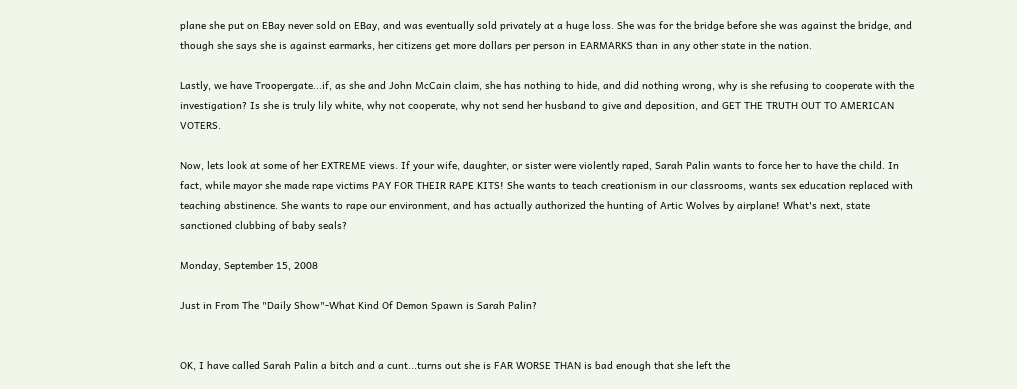plane she put on EBay never sold on EBay, and was eventually sold privately at a huge loss. She was for the bridge before she was against the bridge, and though she says she is against earmarks, her citizens get more dollars per person in EARMARKS than in any other state in the nation.

Lastly, we have Troopergate...if, as she and John McCain claim, she has nothing to hide, and did nothing wrong, why is she refusing to cooperate with the investigation? Is she is truly lily white, why not cooperate, why not send her husband to give and deposition, and GET THE TRUTH OUT TO AMERICAN VOTERS.

Now, lets look at some of her EXTREME views. If your wife, daughter, or sister were violently raped, Sarah Palin wants to force her to have the child. In fact, while mayor she made rape victims PAY FOR THEIR RAPE KITS! She wants to teach creationism in our classrooms, wants sex education replaced with teaching abstinence. She wants to rape our environment, and has actually authorized the hunting of Artic Wolves by airplane! What's next, state sanctioned clubbing of baby seals?

Monday, September 15, 2008

Just in From The "Daily Show"-What Kind Of Demon Spawn is Sarah Palin?


OK, I have called Sarah Palin a bitch and a cunt...turns out she is FAR WORSE THAN is bad enough that she left the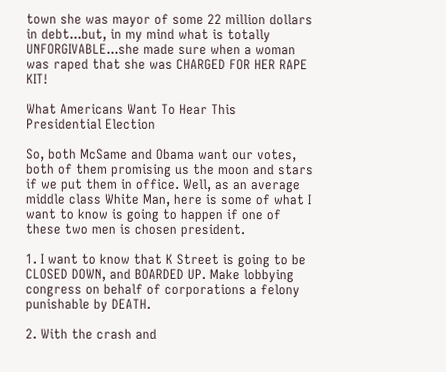town she was mayor of some 22 million dollars in debt...but, in my mind what is totally UNFORGIVABLE...she made sure when a woman was raped that she was CHARGED FOR HER RAPE KIT!

What Americans Want To Hear This Presidential Election

So, both McSame and Obama want our votes, both of them promising us the moon and stars if we put them in office. Well, as an average middle class White Man, here is some of what I want to know is going to happen if one of these two men is chosen president.

1. I want to know that K Street is going to be CLOSED DOWN, and BOARDED UP. Make lobbying congress on behalf of corporations a felony punishable by DEATH.

2. With the crash and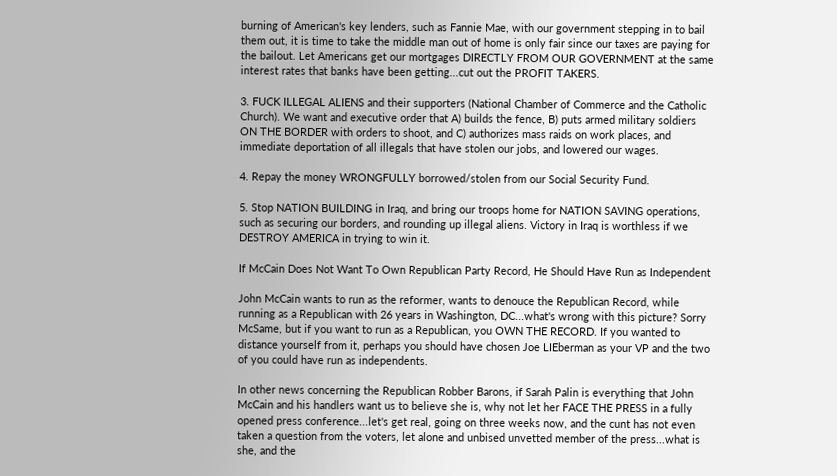burning of American's key lenders, such as Fannie Mae, with our government stepping in to bail them out, it is time to take the middle man out of home is only fair since our taxes are paying for the bailout. Let Americans get our mortgages DIRECTLY FROM OUR GOVERNMENT at the same interest rates that banks have been getting...cut out the PROFIT TAKERS.

3. FUCK ILLEGAL ALIENS and their supporters (National Chamber of Commerce and the Catholic Church). We want and executive order that A) builds the fence, B) puts armed military soldiers ON THE BORDER with orders to shoot, and C) authorizes mass raids on work places, and immediate deportation of all illegals that have stolen our jobs, and lowered our wages.

4. Repay the money WRONGFULLY borrowed/stolen from our Social Security Fund.

5. Stop NATION BUILDING in Iraq, and bring our troops home for NATION SAVING operations, such as securing our borders, and rounding up illegal aliens. Victory in Iraq is worthless if we DESTROY AMERICA in trying to win it.

If McCain Does Not Want To Own Republican Party Record, He Should Have Run as Independent

John McCain wants to run as the reformer, wants to denouce the Republican Record, while running as a Republican with 26 years in Washington, DC...what's wrong with this picture? Sorry McSame, but if you want to run as a Republican, you OWN THE RECORD. If you wanted to distance yourself from it, perhaps you should have chosen Joe LIEberman as your VP and the two of you could have run as independents.

In other news concerning the Republican Robber Barons, if Sarah Palin is everything that John McCain and his handlers want us to believe she is, why not let her FACE THE PRESS in a fully opened press conference...let's get real, going on three weeks now, and the cunt has not even taken a question from the voters, let alone and unbised unvetted member of the press...what is she, and the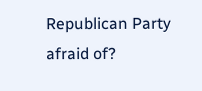Republican Party afraid of?